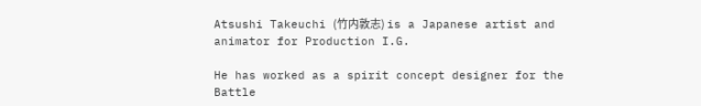Atsushi Takeuchi (竹内敦志) is a Japanese artist and animator for Production I.G.

He has worked as a spirit concept designer for the Battle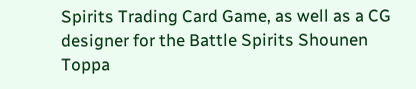Spirits Trading Card Game, as well as a CG designer for the Battle Spirits Shounen Toppa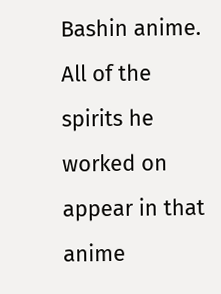Bashin anime. All of the spirits he worked on appear in that anime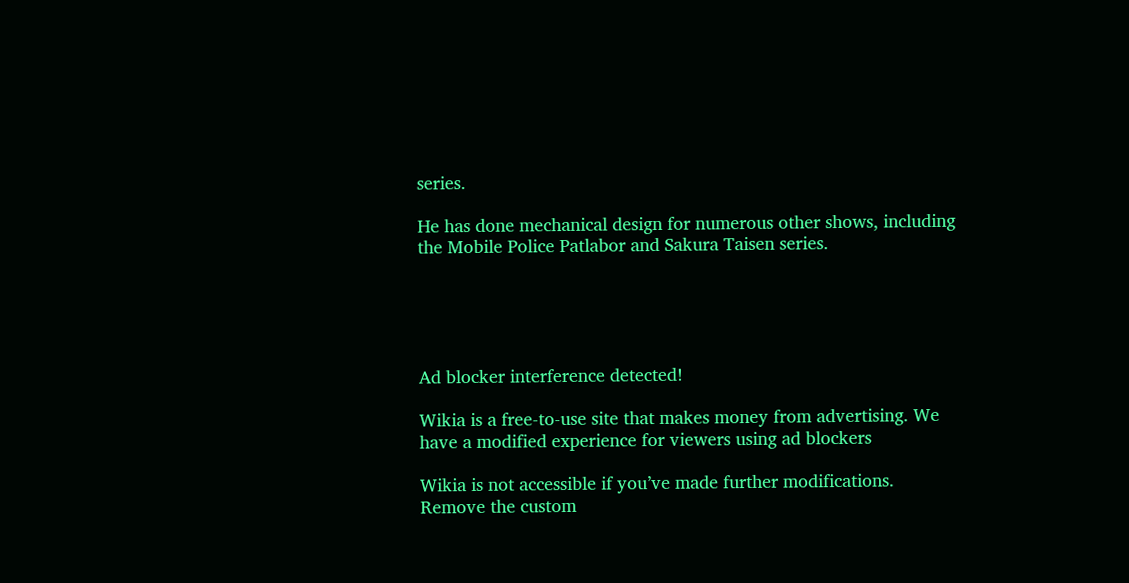series.

He has done mechanical design for numerous other shows, including the Mobile Police Patlabor and Sakura Taisen series.





Ad blocker interference detected!

Wikia is a free-to-use site that makes money from advertising. We have a modified experience for viewers using ad blockers

Wikia is not accessible if you’ve made further modifications. Remove the custom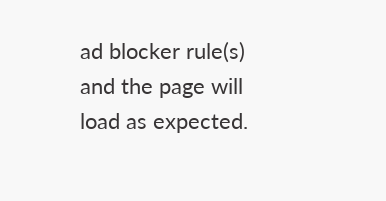ad blocker rule(s) and the page will load as expected.